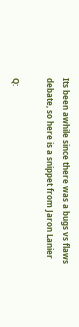Its been awhile since there was a bugs vs flaws debate, so here is a snippet from Jaron Lanier

Q: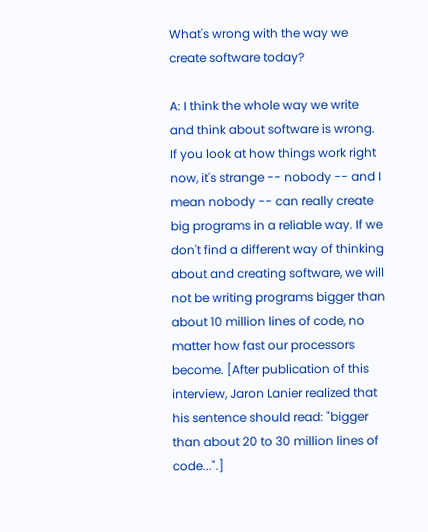What's wrong with the way we create software today?

A: I think the whole way we write and think about software is wrong. If you look at how things work right now, it's strange -- nobody -- and I mean nobody -- can really create big programs in a reliable way. If we don't find a different way of thinking about and creating software, we will not be writing programs bigger than about 10 million lines of code, no matter how fast our processors become. [After publication of this interview, Jaron Lanier realized that his sentence should read: "bigger than about 20 to 30 million lines of code...".]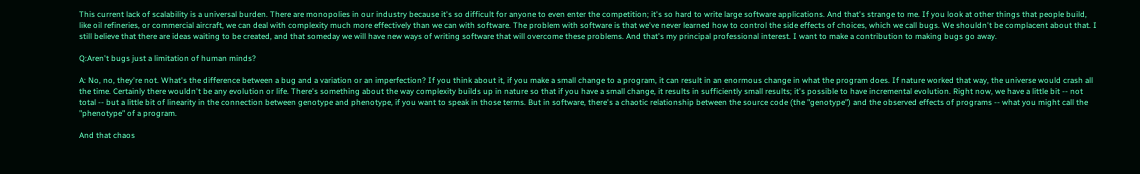This current lack of scalability is a universal burden. There are monopolies in our industry because it's so difficult for anyone to even enter the competition; it's so hard to write large software applications. And that's strange to me. If you look at other things that people build, like oil refineries, or commercial aircraft, we can deal with complexity much more effectively than we can with software. The problem with software is that we've never learned how to control the side effects of choices, which we call bugs. We shouldn't be complacent about that. I still believe that there are ideas waiting to be created, and that someday we will have new ways of writing software that will overcome these problems. And that's my principal professional interest. I want to make a contribution to making bugs go away.

Q:Aren't bugs just a limitation of human minds?

A: No, no, they're not. What's the difference between a bug and a variation or an imperfection? If you think about it, if you make a small change to a program, it can result in an enormous change in what the program does. If nature worked that way, the universe would crash all the time. Certainly there wouldn't be any evolution or life. There's something about the way complexity builds up in nature so that if you have a small change, it results in sufficiently small results; it's possible to have incremental evolution. Right now, we have a little bit -- not total -- but a little bit of linearity in the connection between genotype and phenotype, if you want to speak in those terms. But in software, there's a chaotic relationship between the source code (the "genotype") and the observed effects of programs -- what you might call the "phenotype" of a program.

And that chaos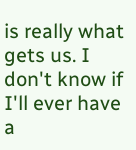is really what gets us. I don't know if I'll ever have a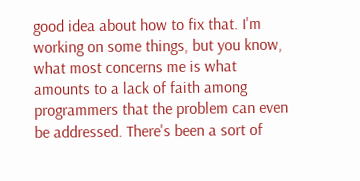good idea about how to fix that. I'm working on some things, but you know, what most concerns me is what amounts to a lack of faith among programmers that the problem can even be addressed. There's been a sort of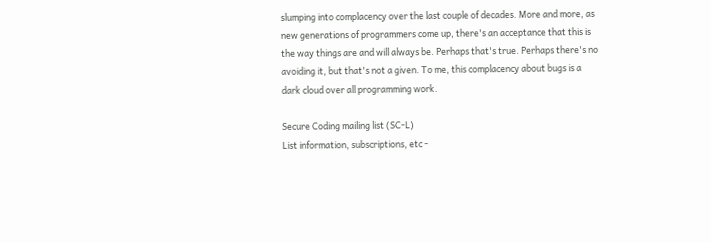slumping into complacency over the last couple of decades. More and more, as new generations of programmers come up, there's an acceptance that this is the way things are and will always be. Perhaps that's true. Perhaps there's no avoiding it, but that's not a given. To me, this complacency about bugs is a dark cloud over all programming work.

Secure Coding mailing list (SC-L)
List information, subscriptions, etc -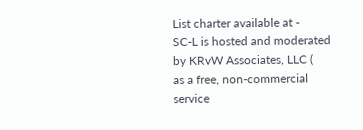List charter available at -
SC-L is hosted and moderated by KRvW Associates, LLC (
as a free, non-commercial service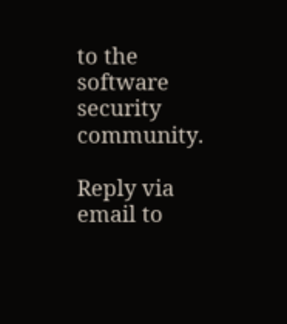to the software security community.

Reply via email to